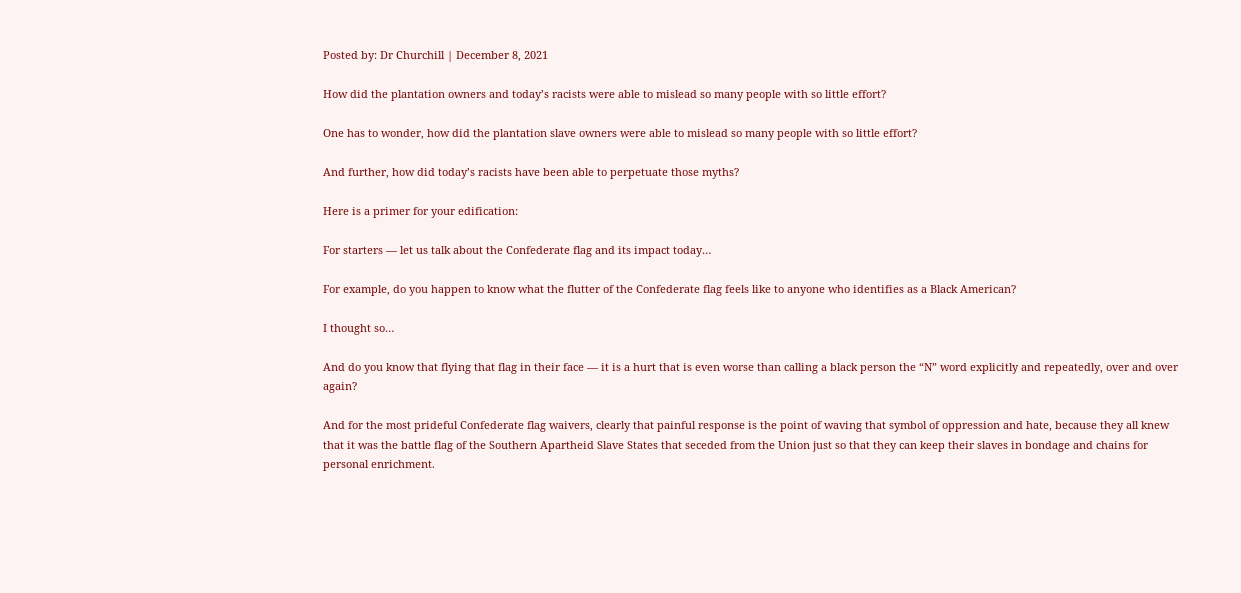Posted by: Dr Churchill | December 8, 2021

How did the plantation owners and today’s racists were able to mislead so many people with so little effort?

One has to wonder, how did the plantation slave owners were able to mislead so many people with so little effort?

And further, how did today’s racists have been able to perpetuate those myths?

Here is a primer for your edification:

For starters — let us talk about the Confederate flag and its impact today…

For example, do you happen to know what the flutter of the Confederate flag feels like to anyone who identifies as a Black American?

I thought so…

And do you know that flying that flag in their face — it is a hurt that is even worse than calling a black person the “N” word explicitly and repeatedly, over and over again?

And for the most prideful Confederate flag waivers, clearly that painful response is the point of waving that symbol of oppression and hate, because they all knew that it was the battle flag of the Southern Apartheid Slave States that seceded from the Union just so that they can keep their slaves in bondage and chains for personal enrichment.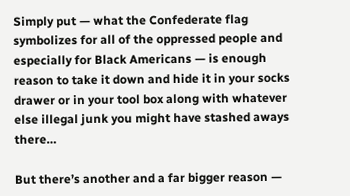Simply put — what the Confederate flag symbolizes for all of the oppressed people and especially for Black Americans — is enough reason to take it down and hide it in your socks drawer or in your tool box along with whatever else illegal junk you might have stashed aways there…

But there’s another and a far bigger reason —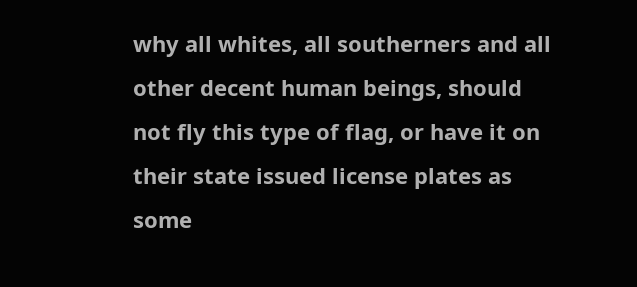why all whites, all southerners and all other decent human beings, should not fly this type of flag, or have it on their state issued license plates as some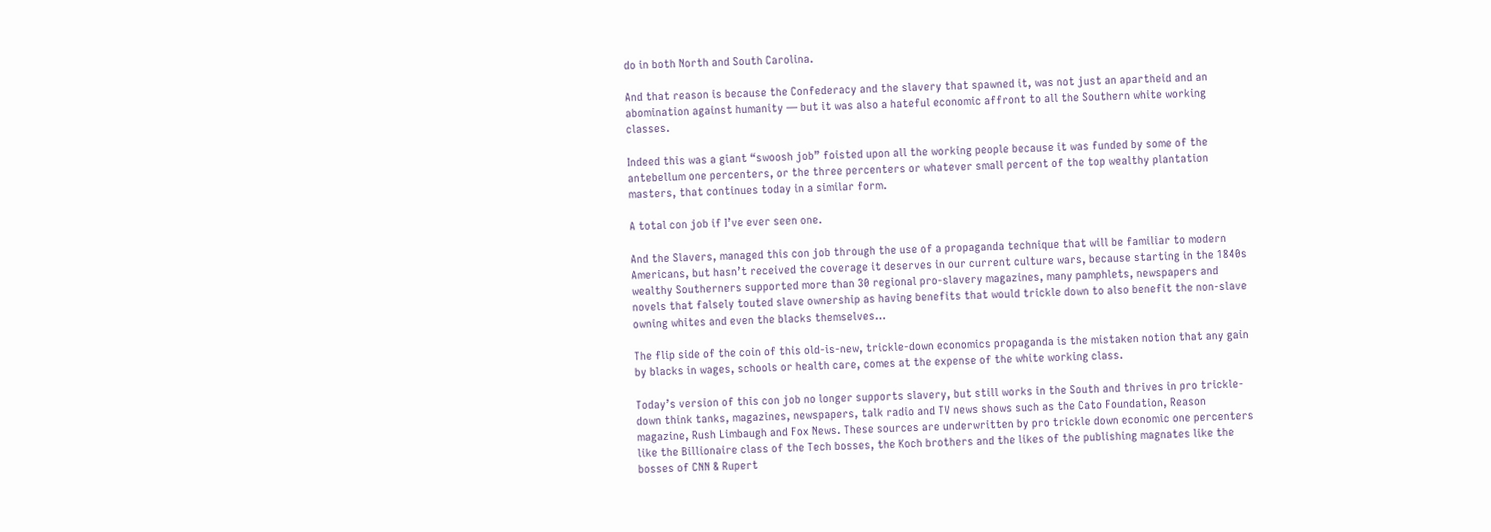do in both North and South Carolina.

And that reason is because the Confederacy and the slavery that spawned it, was not just an apartheid and an abomination against humanity — but it was also a hateful economic affront to all the Southern white working classes.

Indeed this was a giant “swoosh job” foisted upon all the working people because it was funded by some of the antebellum one percenters, or the three percenters or whatever small percent of the top wealthy plantation masters, that continues today in a similar form.

A total con job if I’ve ever seen one.

And the Slavers, managed this con job through the use of a propaganda technique that will be familiar to modern Americans, but hasn’t received the coverage it deserves in our current culture wars, because starting in the 1840s wealthy Southerners supported more than 30 regional pro-slavery magazines, many pamphlets, newspapers and novels that falsely touted slave ownership as having benefits that would trickle down to also benefit the non-slave owning whites and even the blacks themselves…

The flip side of the coin of this old-is-new, trickle-down economics propaganda is the mistaken notion that any gain by blacks in wages, schools or health care, comes at the expense of the white working class.

Today’s version of this con job no longer supports slavery, but still works in the South and thrives in pro trickle-down think tanks, magazines, newspapers, talk radio and TV news shows such as the Cato Foundation, Reason magazine, Rush Limbaugh and Fox News. These sources are underwritten by pro trickle down economic one percenters like the Billionaire class of the Tech bosses, the Koch brothers and the likes of the publishing magnates like the bosses of CNN & Rupert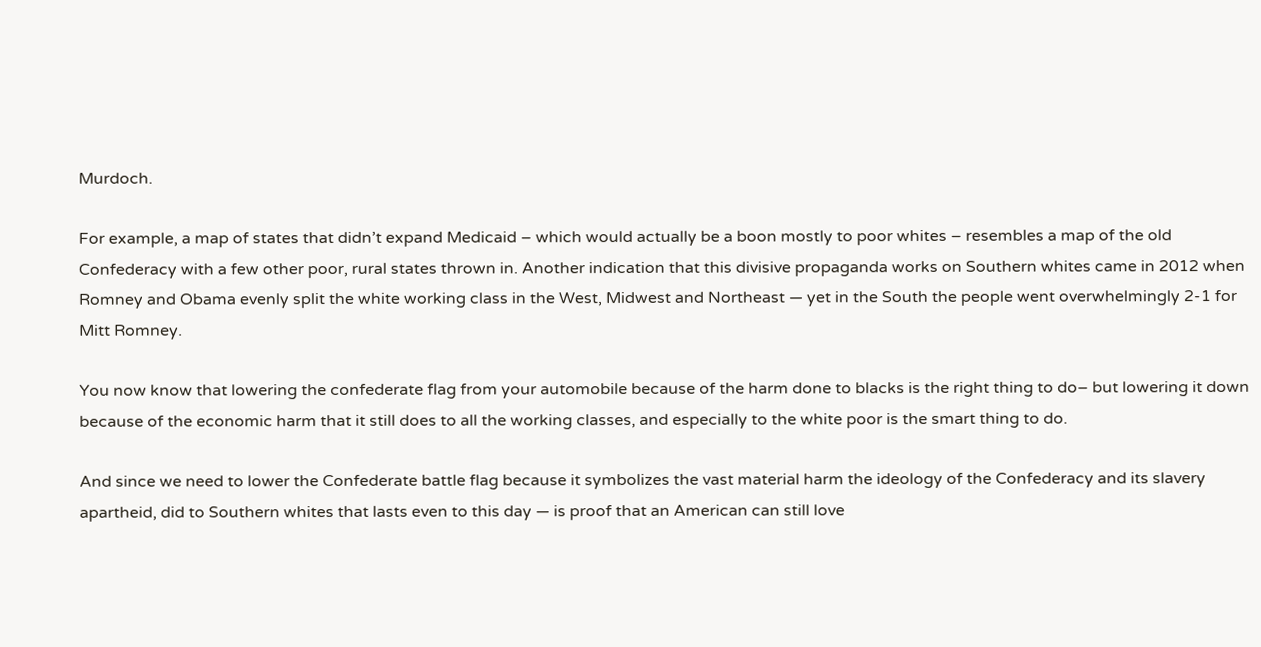Murdoch.

For example, a map of states that didn’t expand Medicaid – which would actually be a boon mostly to poor whites – resembles a map of the old Confederacy with a few other poor, rural states thrown in. Another indication that this divisive propaganda works on Southern whites came in 2012 when Romney and Obama evenly split the white working class in the West, Midwest and Northeast — yet in the South the people went overwhelmingly 2-1 for Mitt Romney.

You now know that lowering the confederate flag from your automobile because of the harm done to blacks is the right thing to do– but lowering it down because of the economic harm that it still does to all the working classes, and especially to the white poor is the smart thing to do.

And since we need to lower the Confederate battle flag because it symbolizes the vast material harm the ideology of the Confederacy and its slavery apartheid, did to Southern whites that lasts even to this day — is proof that an American can still love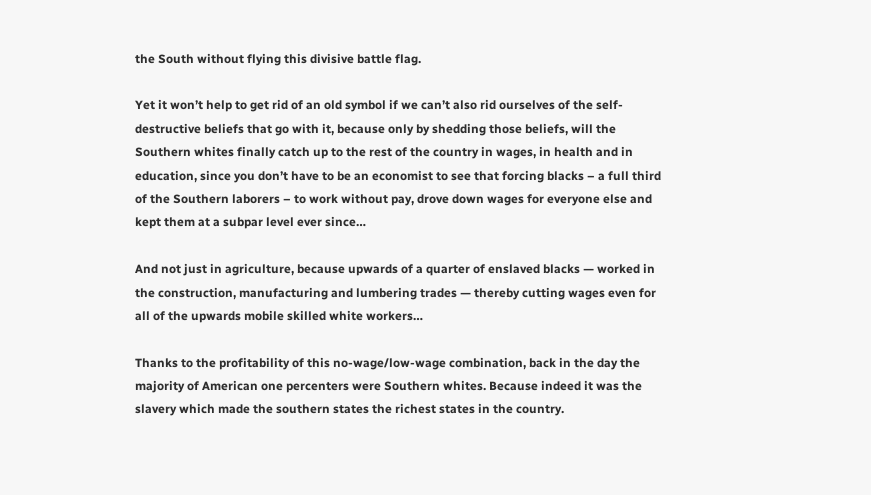the South without flying this divisive battle flag.

Yet it won’t help to get rid of an old symbol if we can’t also rid ourselves of the self-destructive beliefs that go with it, because only by shedding those beliefs, will the Southern whites finally catch up to the rest of the country in wages, in health and in education, since you don’t have to be an economist to see that forcing blacks – a full third of the Southern laborers – to work without pay, drove down wages for everyone else and kept them at a subpar level ever since…

And not just in agriculture, because upwards of a quarter of enslaved blacks — worked in the construction, manufacturing and lumbering trades — thereby cutting wages even for all of the upwards mobile skilled white workers…

Thanks to the profitability of this no-wage/low-wage combination, back in the day the majority of American one percenters were Southern whites. Because indeed it was the slavery which made the southern states the richest states in the country.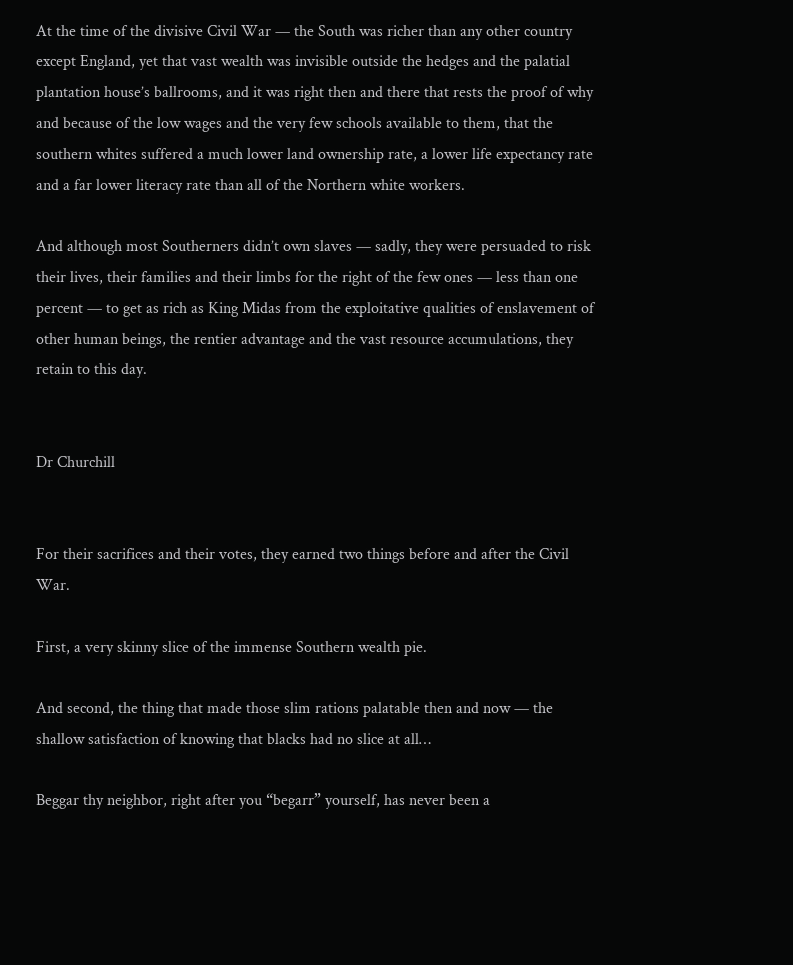At the time of the divisive Civil War — the South was richer than any other country except England, yet that vast wealth was invisible outside the hedges and the palatial plantation house’s ballrooms, and it was right then and there that rests the proof of why and because of the low wages and the very few schools available to them, that the southern whites suffered a much lower land ownership rate, a lower life expectancy rate and a far lower literacy rate than all of the Northern white workers.

And although most Southerners didn’t own slaves — sadly, they were persuaded to risk their lives, their families and their limbs for the right of the few ones — less than one percent — to get as rich as King Midas from the exploitative qualities of enslavement of other human beings, the rentier advantage and the vast resource accumulations, they retain to this day.


Dr Churchill


For their sacrifices and their votes, they earned two things before and after the Civil War.

First, a very skinny slice of the immense Southern wealth pie.

And second, the thing that made those slim rations palatable then and now — the shallow satisfaction of knowing that blacks had no slice at all…

Beggar thy neighbor, right after you “begarr” yourself, has never been a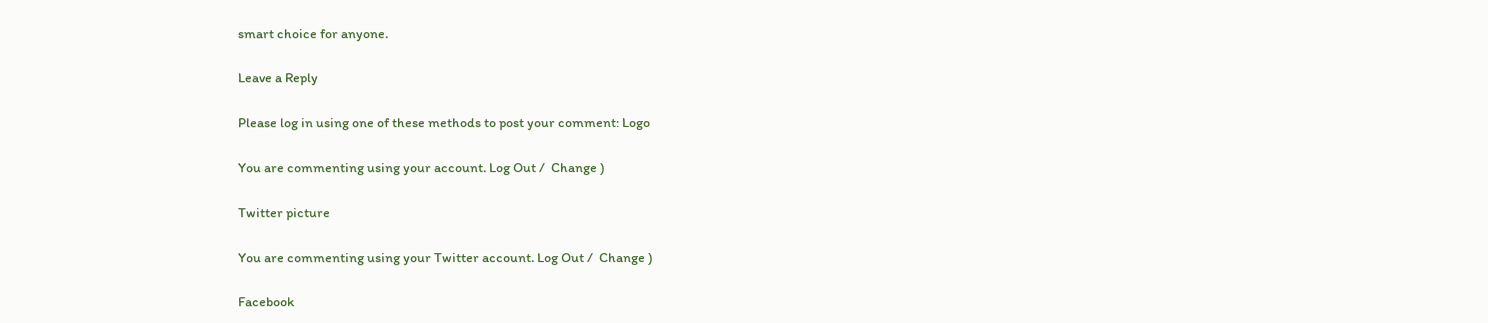smart choice for anyone.

Leave a Reply

Please log in using one of these methods to post your comment: Logo

You are commenting using your account. Log Out /  Change )

Twitter picture

You are commenting using your Twitter account. Log Out /  Change )

Facebook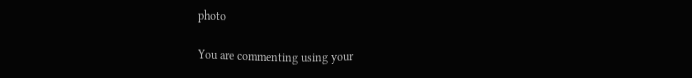photo

You are commenting using your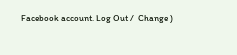Facebook account. Log Out /  Change )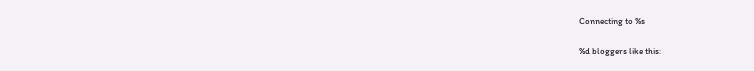Connecting to %s


%d bloggers like this: